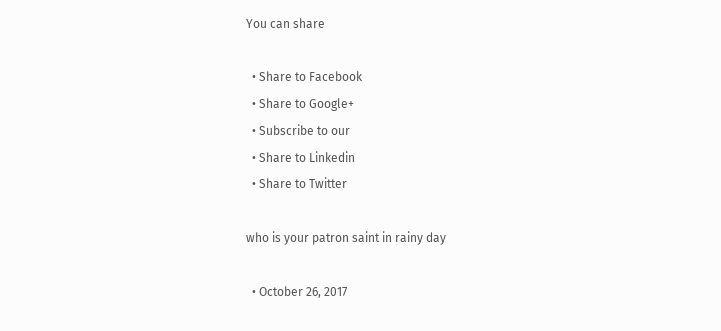You can share

  • Share to Facebook
  • Share to Google+
  • Subscribe to our
  • Share to Linkedin
  • Share to Twitter

who is your patron saint in rainy day

  • October 26, 2017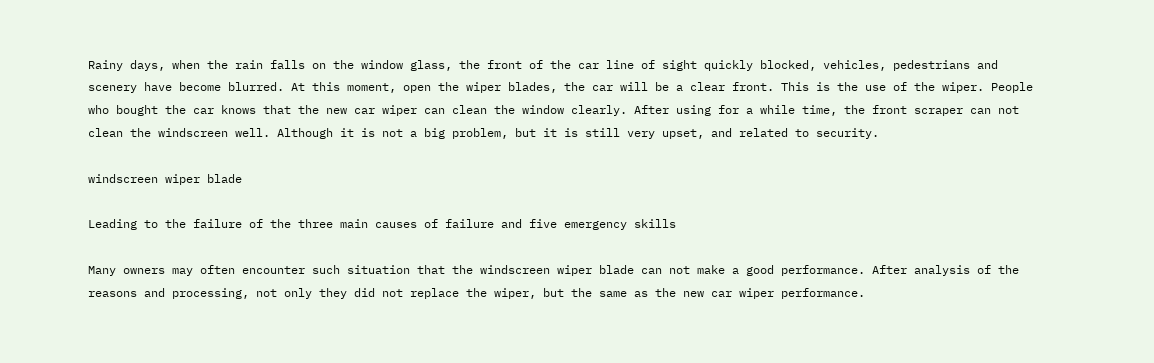Rainy days, when the rain falls on the window glass, the front of the car line of sight quickly blocked, vehicles, pedestrians and scenery have become blurred. At this moment, open the wiper blades, the car will be a clear front. This is the use of the wiper. People who bought the car knows that the new car wiper can clean the window clearly. After using for a while time, the front scraper can not clean the windscreen well. Although it is not a big problem, but it is still very upset, and related to security.

windscreen wiper blade

Leading to the failure of the three main causes of failure and five emergency skills

Many owners may often encounter such situation that the windscreen wiper blade can not make a good performance. After analysis of the reasons and processing, not only they did not replace the wiper, but the same as the new car wiper performance.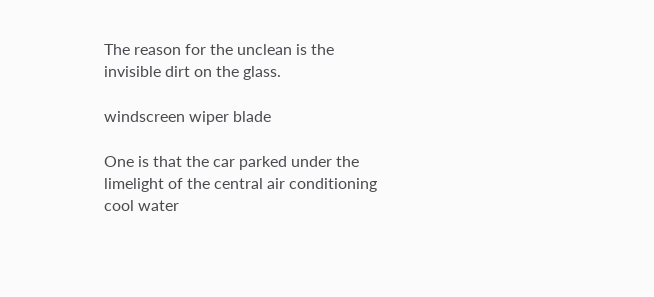The reason for the unclean is the invisible dirt on the glass.

windscreen wiper blade

One is that the car parked under the limelight of the central air conditioning cool water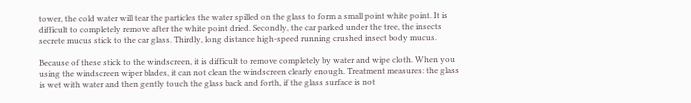tower, the cold water will tear the particles the water spilled on the glass to form a small point white point. It is difficult to completely remove after the white point dried. Secondly, the car parked under the tree, the insects secrete mucus stick to the car glass. Thirdly, long distance high-speed running crushed insect body mucus.

Because of these stick to the windscreen, it is difficult to remove completely by water and wipe cloth. When you using the windscreen wiper blades, it can not clean the windscreen clearly enough. Treatment measures: the glass is wet with water and then gently touch the glass back and forth, if the glass surface is not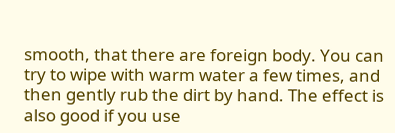smooth, that there are foreign body. You can try to wipe with warm water a few times, and then gently rub the dirt by hand. The effect is also good if you use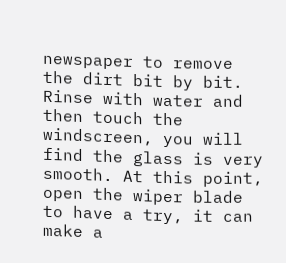newspaper to remove the dirt bit by bit. Rinse with water and then touch the windscreen, you will find the glass is very smooth. At this point, open the wiper blade to have a try, it can make a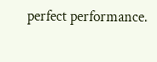perfect performance.